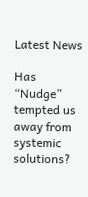Latest News

Has “Nudge” tempted us away from systemic solutions?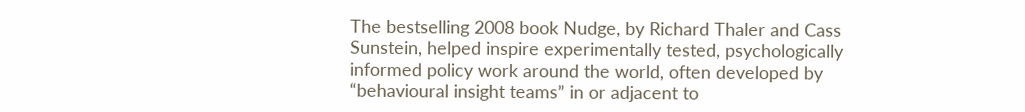The bestselling 2008 book Nudge, by Richard Thaler and Cass Sunstein, helped inspire experimentally tested, psychologically informed policy work around the world, often developed by “behavioural insight teams” in or adjacent to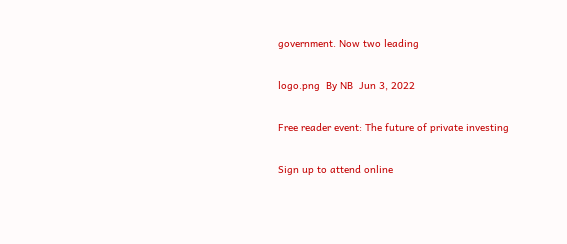government. Now two leading

logo.png  By NB  Jun 3, 2022

Free reader event: The future of private investing

Sign up to attend online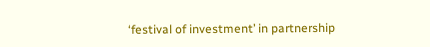‘festival of investment’ in partnership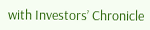with Investors’ Chronicle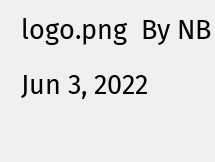logo.png  By NB  Jun 3, 2022